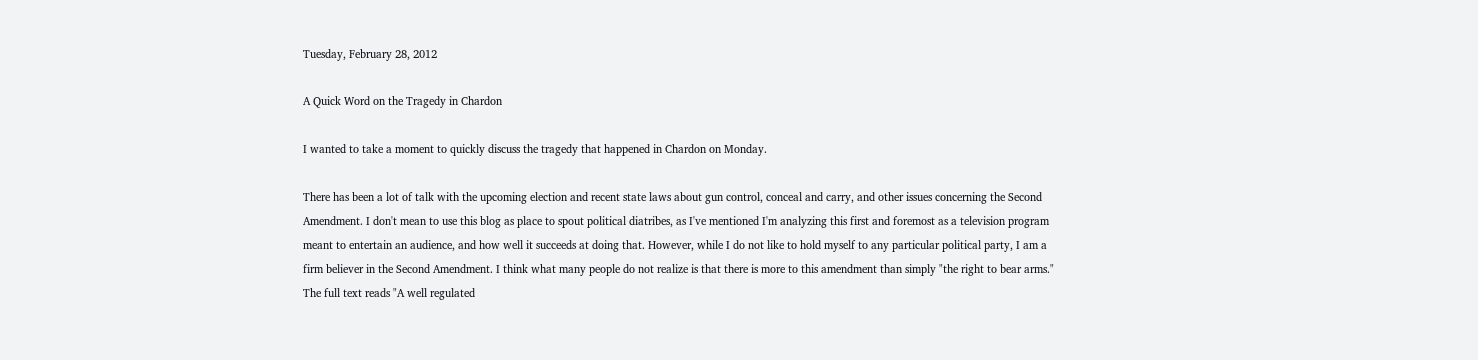Tuesday, February 28, 2012

A Quick Word on the Tragedy in Chardon

I wanted to take a moment to quickly discuss the tragedy that happened in Chardon on Monday.

There has been a lot of talk with the upcoming election and recent state laws about gun control, conceal and carry, and other issues concerning the Second Amendment. I don't mean to use this blog as place to spout political diatribes, as I've mentioned I'm analyzing this first and foremost as a television program meant to entertain an audience, and how well it succeeds at doing that. However, while I do not like to hold myself to any particular political party, I am a firm believer in the Second Amendment. I think what many people do not realize is that there is more to this amendment than simply "the right to bear arms." The full text reads "A well regulated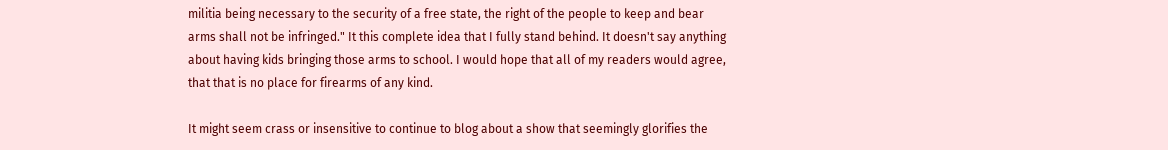militia being necessary to the security of a free state, the right of the people to keep and bear arms shall not be infringed." It this complete idea that I fully stand behind. It doesn't say anything about having kids bringing those arms to school. I would hope that all of my readers would agree, that that is no place for firearms of any kind.

It might seem crass or insensitive to continue to blog about a show that seemingly glorifies the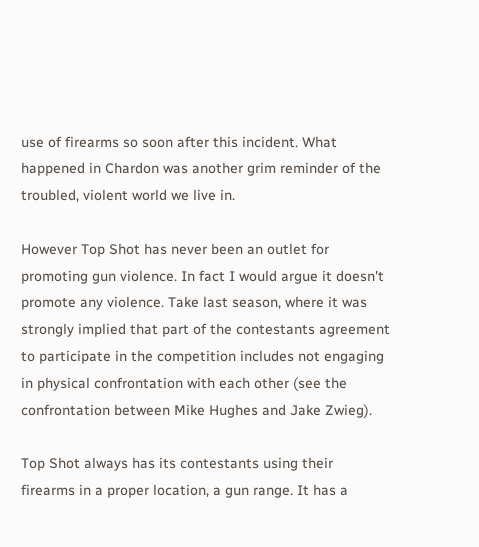use of firearms so soon after this incident. What happened in Chardon was another grim reminder of the troubled, violent world we live in.

However Top Shot has never been an outlet for promoting gun violence. In fact I would argue it doesn't promote any violence. Take last season, where it was strongly implied that part of the contestants agreement to participate in the competition includes not engaging in physical confrontation with each other (see the confrontation between Mike Hughes and Jake Zwieg).

Top Shot always has its contestants using their firearms in a proper location, a gun range. It has a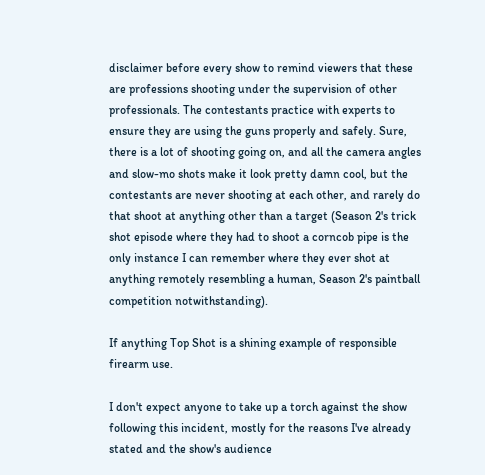disclaimer before every show to remind viewers that these are professions shooting under the supervision of other professionals. The contestants practice with experts to ensure they are using the guns properly and safely. Sure, there is a lot of shooting going on, and all the camera angles and slow-mo shots make it look pretty damn cool, but the contestants are never shooting at each other, and rarely do that shoot at anything other than a target (Season 2's trick shot episode where they had to shoot a corncob pipe is the only instance I can remember where they ever shot at anything remotely resembling a human, Season 2's paintball competition notwithstanding).

If anything Top Shot is a shining example of responsible firearm use.

I don't expect anyone to take up a torch against the show following this incident, mostly for the reasons I've already stated and the show's audience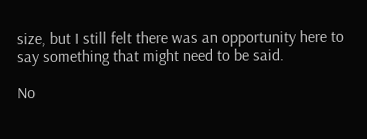size, but I still felt there was an opportunity here to say something that might need to be said.

No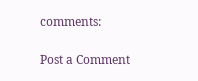comments:

Post a Comment